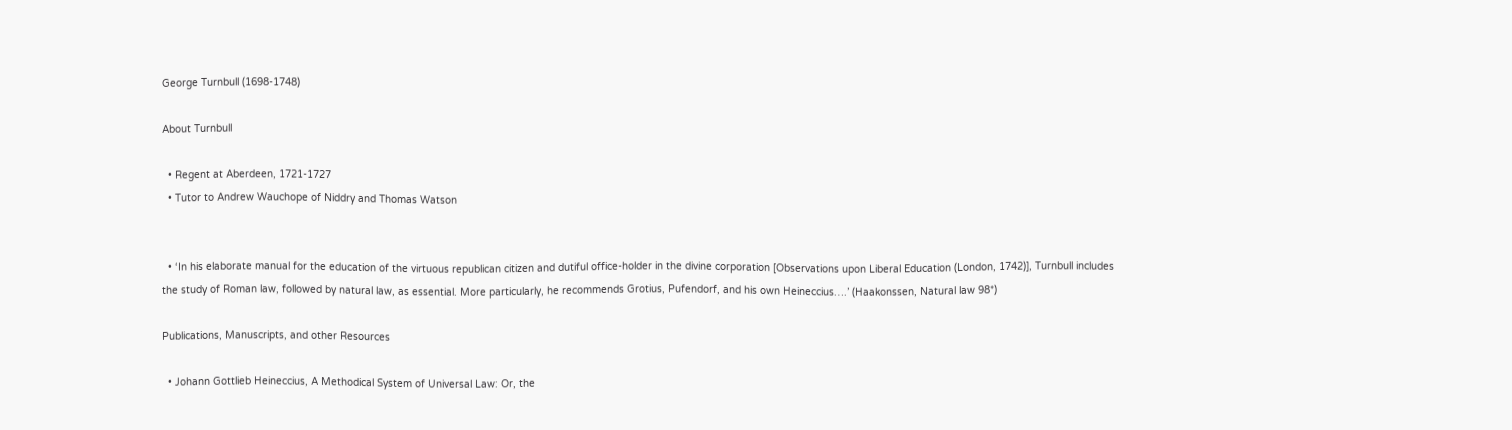George Turnbull (1698-1748)

About Turnbull

  • Regent at Aberdeen, 1721-1727
  • Tutor to Andrew Wauchope of Niddry and Thomas Watson


  • ‘In his elaborate manual for the education of the virtuous republican citizen and dutiful office-holder in the divine corporation [Observations upon Liberal Education (London, 1742)], Turnbull includes the study of Roman law, followed by natural law, as essential. More particularly, he recommends Grotius, Pufendorf, and his own Heineccius….’ (Haakonssen, Natural law 98*)

Publications, Manuscripts, and other Resources

  • Johann Gottlieb Heineccius, A Methodical System of Universal Law: Or, the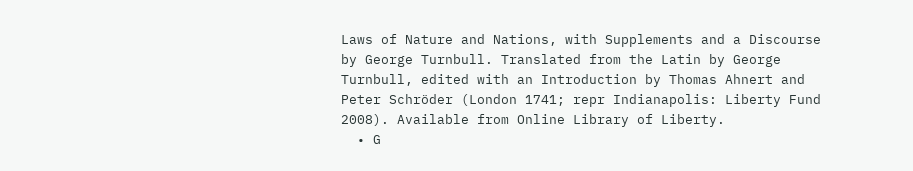Laws of Nature and Nations, with Supplements and a Discourse by George Turnbull. Translated from the Latin by George Turnbull, edited with an Introduction by Thomas Ahnert and Peter Schröder (London 1741; repr Indianapolis: Liberty Fund 2008). Available from Online Library of Liberty.
  • G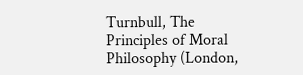Turnbull, The Principles of Moral Philosophy (London,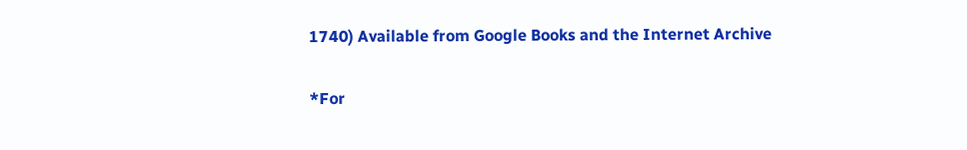1740) Available from Google Books and the Internet Archive

*For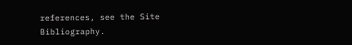references, see the Site Bibliography.